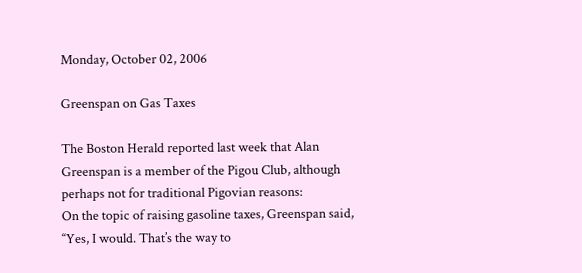Monday, October 02, 2006

Greenspan on Gas Taxes

The Boston Herald reported last week that Alan Greenspan is a member of the Pigou Club, although perhaps not for traditional Pigovian reasons:
On the topic of raising gasoline taxes, Greenspan said, ‘‘Yes, I would. That’s the way to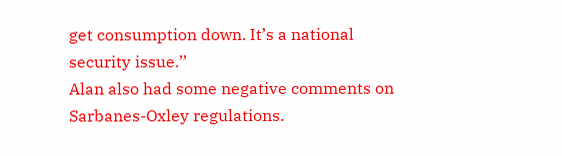get consumption down. It’s a national security issue.’’
Alan also had some negative comments on Sarbanes-Oxley regulations.